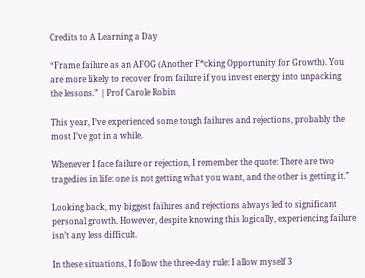Credits to A Learning a Day

“Frame failure as an AFOG (Another F*cking Opportunity for Growth). You are more likely to recover from failure if you invest energy into unpacking the lessons.” | Prof Carole Robin

This year, I’ve experienced some tough failures and rejections, probably the most I’ve got in a while.

Whenever I face failure or rejection, I remember the quote: There are two tragedies in life: one is not getting what you want, and the other is getting it.”

Looking back, my biggest failures and rejections always led to significant personal growth. However, despite knowing this logically, experiencing failure isn’t any less difficult.

In these situations, I follow the three-day rule: I allow myself 3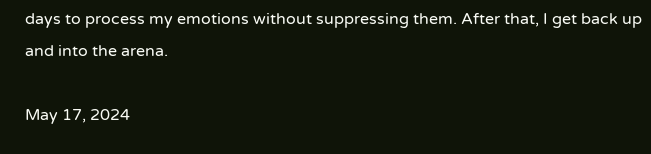days to process my emotions without suppressing them. After that, I get back up and into the arena.

May 17, 2024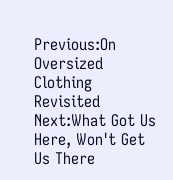Previous:On Oversized Clothing Revisited
Next:What Got Us Here, Won't Get Us There